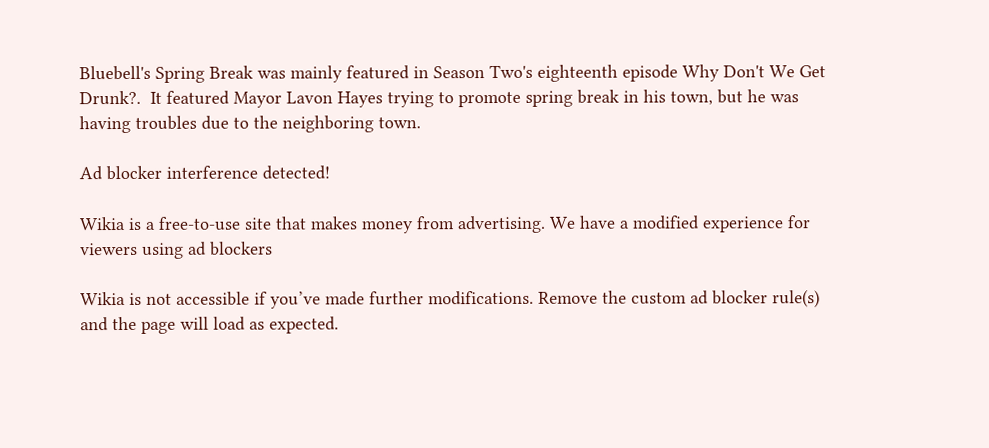Bluebell's Spring Break was mainly featured in Season Two's eighteenth episode Why Don't We Get Drunk?.  It featured Mayor Lavon Hayes trying to promote spring break in his town, but he was having troubles due to the neighboring town.

Ad blocker interference detected!

Wikia is a free-to-use site that makes money from advertising. We have a modified experience for viewers using ad blockers

Wikia is not accessible if you’ve made further modifications. Remove the custom ad blocker rule(s) and the page will load as expected.